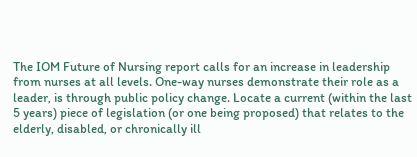The IOM Future of Nursing report calls for an increase in leadership from nurses at all levels. One-way nurses demonstrate their role as a leader, is through public policy change. Locate a current (within the last 5 years) piece of legislation (or one being proposed) that relates to the elderly, disabled, or chronically ill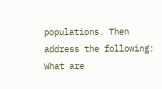populations. Then address the following: What are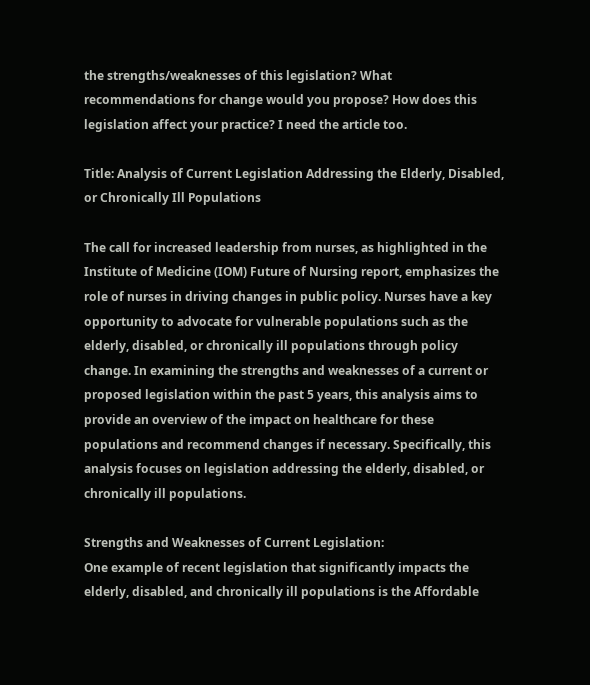the strengths/weaknesses of this legislation? What recommendations for change would you propose? How does this legislation affect your practice? I need the article too.

Title: Analysis of Current Legislation Addressing the Elderly, Disabled, or Chronically Ill Populations

The call for increased leadership from nurses, as highlighted in the Institute of Medicine (IOM) Future of Nursing report, emphasizes the role of nurses in driving changes in public policy. Nurses have a key opportunity to advocate for vulnerable populations such as the elderly, disabled, or chronically ill populations through policy change. In examining the strengths and weaknesses of a current or proposed legislation within the past 5 years, this analysis aims to provide an overview of the impact on healthcare for these populations and recommend changes if necessary. Specifically, this analysis focuses on legislation addressing the elderly, disabled, or chronically ill populations.

Strengths and Weaknesses of Current Legislation:
One example of recent legislation that significantly impacts the elderly, disabled, and chronically ill populations is the Affordable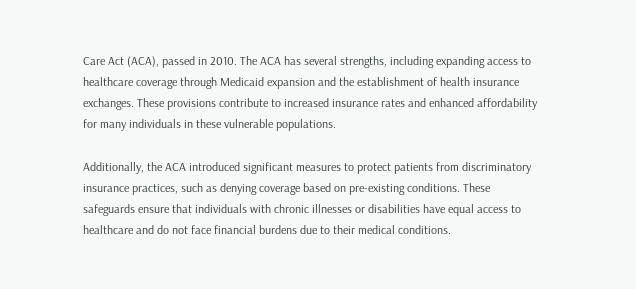Care Act (ACA), passed in 2010. The ACA has several strengths, including expanding access to healthcare coverage through Medicaid expansion and the establishment of health insurance exchanges. These provisions contribute to increased insurance rates and enhanced affordability for many individuals in these vulnerable populations.

Additionally, the ACA introduced significant measures to protect patients from discriminatory insurance practices, such as denying coverage based on pre-existing conditions. These safeguards ensure that individuals with chronic illnesses or disabilities have equal access to healthcare and do not face financial burdens due to their medical conditions.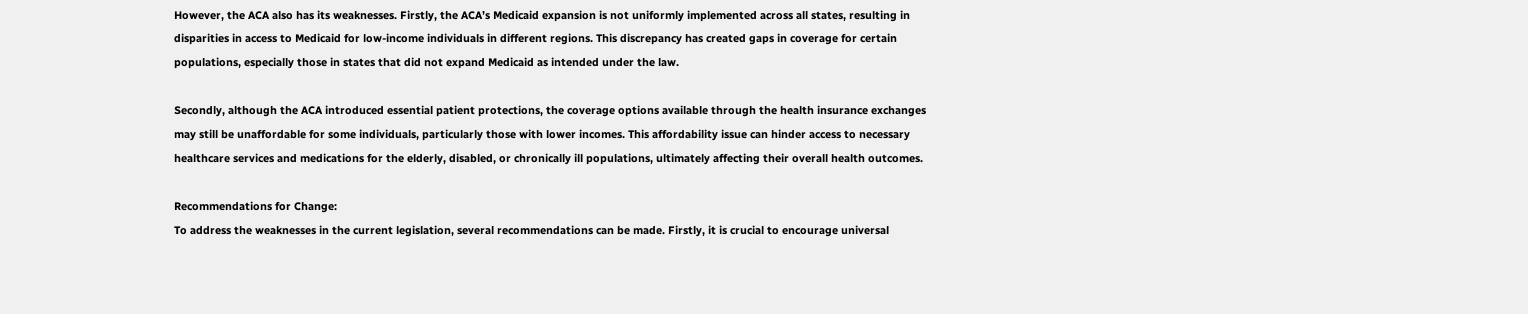However, the ACA also has its weaknesses. Firstly, the ACA’s Medicaid expansion is not uniformly implemented across all states, resulting in disparities in access to Medicaid for low-income individuals in different regions. This discrepancy has created gaps in coverage for certain populations, especially those in states that did not expand Medicaid as intended under the law.

Secondly, although the ACA introduced essential patient protections, the coverage options available through the health insurance exchanges may still be unaffordable for some individuals, particularly those with lower incomes. This affordability issue can hinder access to necessary healthcare services and medications for the elderly, disabled, or chronically ill populations, ultimately affecting their overall health outcomes.

Recommendations for Change:
To address the weaknesses in the current legislation, several recommendations can be made. Firstly, it is crucial to encourage universal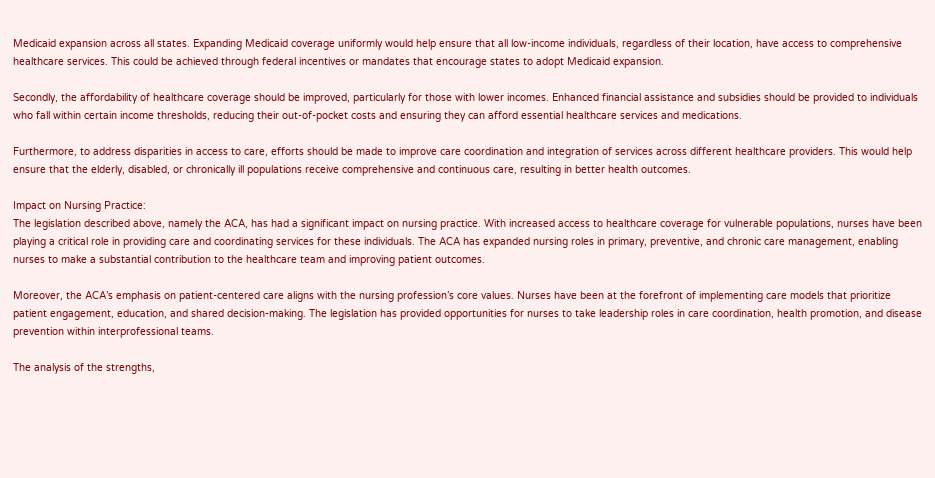Medicaid expansion across all states. Expanding Medicaid coverage uniformly would help ensure that all low-income individuals, regardless of their location, have access to comprehensive healthcare services. This could be achieved through federal incentives or mandates that encourage states to adopt Medicaid expansion.

Secondly, the affordability of healthcare coverage should be improved, particularly for those with lower incomes. Enhanced financial assistance and subsidies should be provided to individuals who fall within certain income thresholds, reducing their out-of-pocket costs and ensuring they can afford essential healthcare services and medications.

Furthermore, to address disparities in access to care, efforts should be made to improve care coordination and integration of services across different healthcare providers. This would help ensure that the elderly, disabled, or chronically ill populations receive comprehensive and continuous care, resulting in better health outcomes.

Impact on Nursing Practice:
The legislation described above, namely the ACA, has had a significant impact on nursing practice. With increased access to healthcare coverage for vulnerable populations, nurses have been playing a critical role in providing care and coordinating services for these individuals. The ACA has expanded nursing roles in primary, preventive, and chronic care management, enabling nurses to make a substantial contribution to the healthcare team and improving patient outcomes.

Moreover, the ACA’s emphasis on patient-centered care aligns with the nursing profession’s core values. Nurses have been at the forefront of implementing care models that prioritize patient engagement, education, and shared decision-making. The legislation has provided opportunities for nurses to take leadership roles in care coordination, health promotion, and disease prevention within interprofessional teams.

The analysis of the strengths,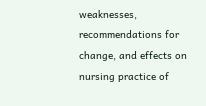weaknesses, recommendations for change, and effects on nursing practice of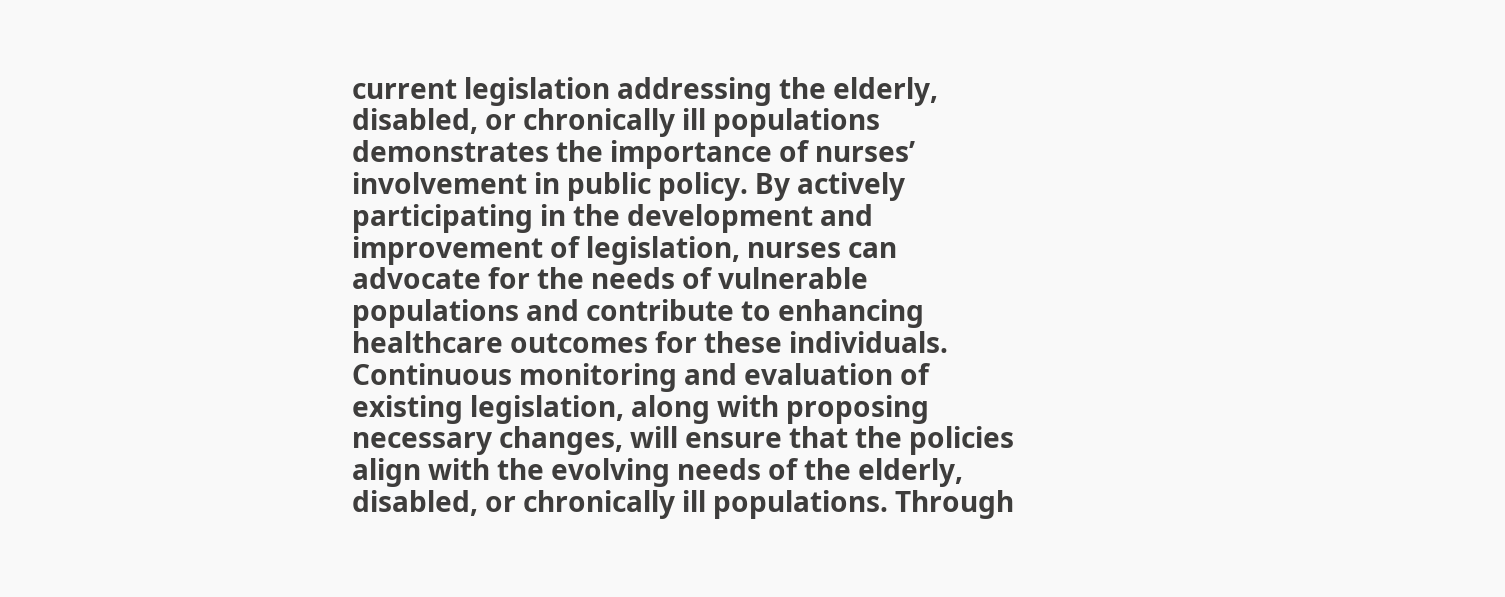current legislation addressing the elderly, disabled, or chronically ill populations demonstrates the importance of nurses’ involvement in public policy. By actively participating in the development and improvement of legislation, nurses can advocate for the needs of vulnerable populations and contribute to enhancing healthcare outcomes for these individuals. Continuous monitoring and evaluation of existing legislation, along with proposing necessary changes, will ensure that the policies align with the evolving needs of the elderly, disabled, or chronically ill populations. Through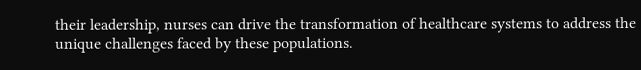their leadership, nurses can drive the transformation of healthcare systems to address the unique challenges faced by these populations.